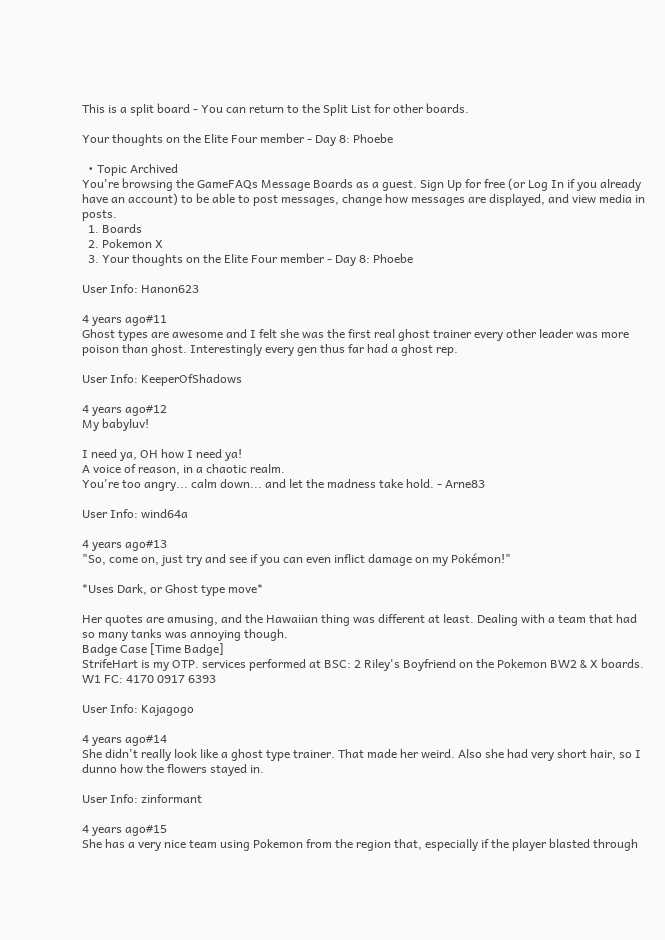This is a split board - You can return to the Split List for other boards.

Your thoughts on the Elite Four member - Day 8: Phoebe

  • Topic Archived
You're browsing the GameFAQs Message Boards as a guest. Sign Up for free (or Log In if you already have an account) to be able to post messages, change how messages are displayed, and view media in posts.
  1. Boards
  2. Pokemon X
  3. Your thoughts on the Elite Four member - Day 8: Phoebe

User Info: Hanon623

4 years ago#11
Ghost types are awesome and I felt she was the first real ghost trainer every other leader was more poison than ghost. Interestingly every gen thus far had a ghost rep.

User Info: KeeperOfShadows

4 years ago#12
My babyluv!

I need ya, OH how I need ya!
A voice of reason, in a chaotic realm.
You're too angry... calm down... and let the madness take hold. - Arne83

User Info: wind64a

4 years ago#13
"So, come on, just try and see if you can even inflict damage on my Pokémon!"

*Uses Dark, or Ghost type move*

Her quotes are amusing, and the Hawaiian thing was different at least. Dealing with a team that had so many tanks was annoying though.
Badge Case [Time Badge]
StrifeHart is my OTP. services performed at BSC: 2 Riley's Boyfriend on the Pokemon BW2 & X boards. W1 FC: 4170 0917 6393

User Info: Kajagogo

4 years ago#14
She didn't really look like a ghost type trainer. That made her weird. Also she had very short hair, so I dunno how the flowers stayed in.

User Info: zinformant

4 years ago#15
She has a very nice team using Pokemon from the region that, especially if the player blasted through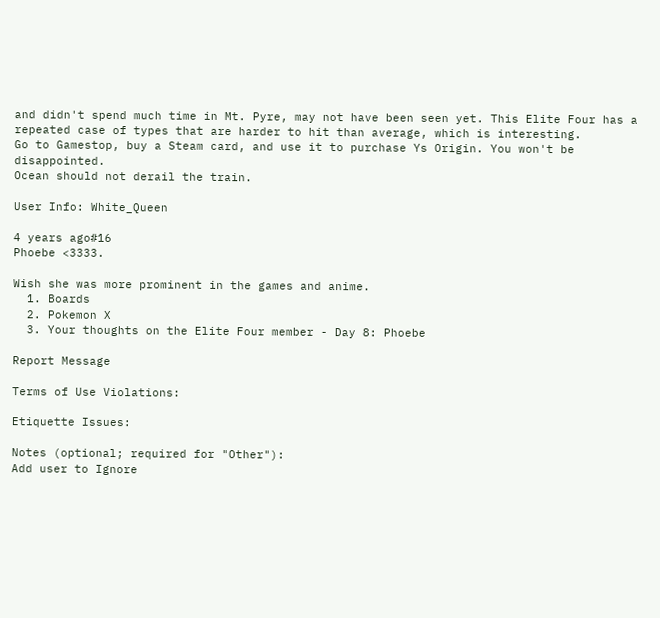and didn't spend much time in Mt. Pyre, may not have been seen yet. This Elite Four has a repeated case of types that are harder to hit than average, which is interesting.
Go to Gamestop, buy a Steam card, and use it to purchase Ys Origin. You won't be disappointed.
Ocean should not derail the train.

User Info: White_Queen

4 years ago#16
Phoebe <3333.

Wish she was more prominent in the games and anime.
  1. Boards
  2. Pokemon X
  3. Your thoughts on the Elite Four member - Day 8: Phoebe

Report Message

Terms of Use Violations:

Etiquette Issues:

Notes (optional; required for "Other"):
Add user to Ignore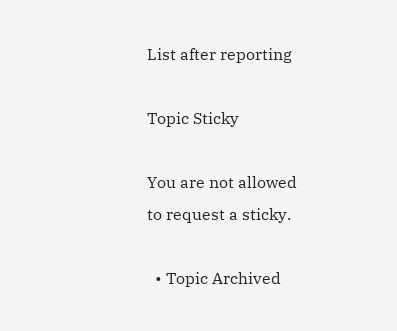List after reporting

Topic Sticky

You are not allowed to request a sticky.

  • Topic Archived